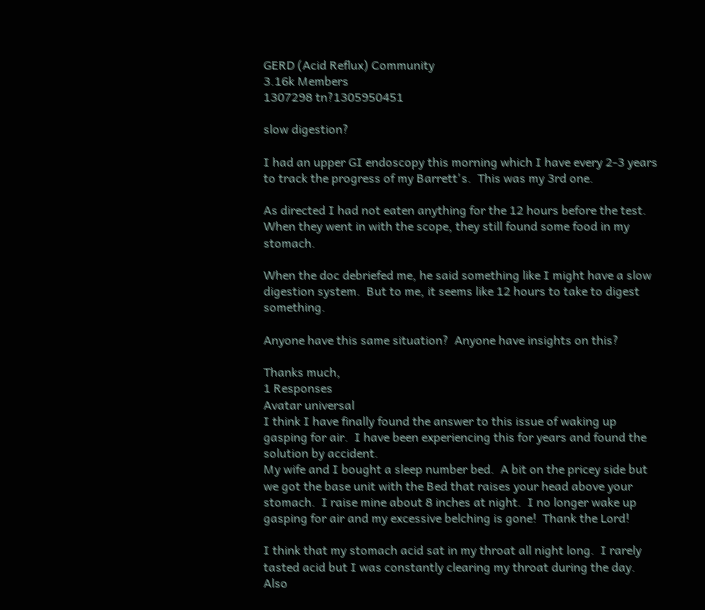GERD (Acid Reflux) Community
3.16k Members
1307298 tn?1305950451

slow digestion?

I had an upper GI endoscopy this morning which I have every 2-3 years to track the progress of my Barrett's.  This was my 3rd one.

As directed I had not eaten anything for the 12 hours before the test.  When they went in with the scope, they still found some food in my stomach.

When the doc debriefed me, he said something like I might have a slow digestion system.  But to me, it seems like 12 hours to take to digest something.

Anyone have this same situation?  Anyone have insights on this?

Thanks much,
1 Responses
Avatar universal
I think I have finally found the answer to this issue of waking up gasping for air.  I have been experiencing this for years and found the solution by accident.
My wife and I bought a sleep number bed.  A bit on the pricey side but we got the base unit with the Bed that raises your head above your stomach.  I raise mine about 8 inches at night.  I no longer wake up gasping for air and my excessive belching is gone!  Thank the Lord!

I think that my stomach acid sat in my throat all night long.  I rarely tasted acid but I was constantly clearing my throat during the day.  Also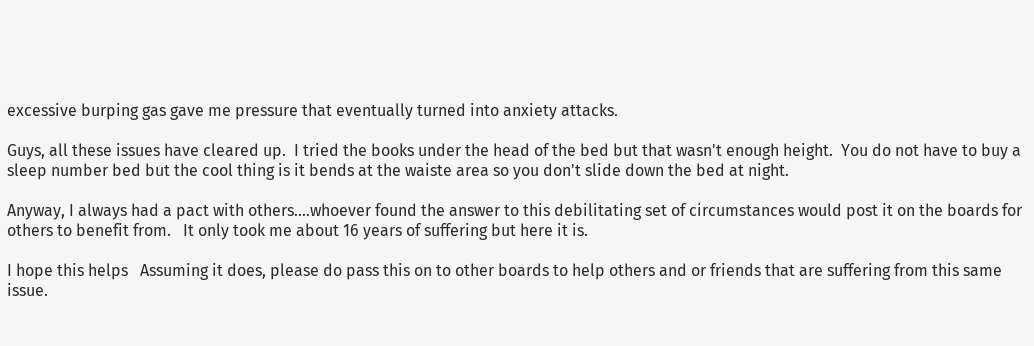excessive burping gas gave me pressure that eventually turned into anxiety attacks.

Guys, all these issues have cleared up.  I tried the books under the head of the bed but that wasn't enough height.  You do not have to buy a sleep number bed but the cool thing is it bends at the waiste area so you don't slide down the bed at night.

Anyway, I always had a pact with others....whoever found the answer to this debilitating set of circumstances would post it on the boards for others to benefit from.   It only took me about 16 years of suffering but here it is.

I hope this helps   Assuming it does, please do pass this on to other boards to help others and or friends that are suffering from this same issue.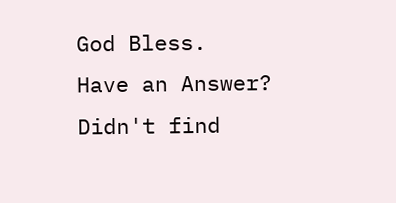God Bless.
Have an Answer?
Didn't find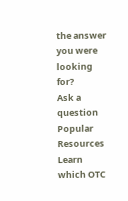the answer you were looking for?
Ask a question
Popular Resources
Learn which OTC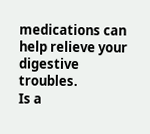medications can help relieve your digestive troubles.
Is a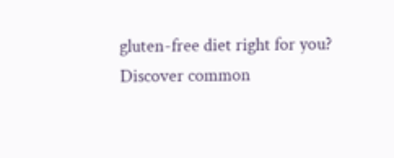gluten-free diet right for you?
Discover common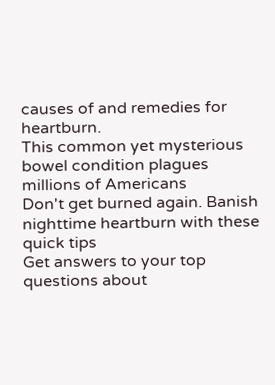causes of and remedies for heartburn.
This common yet mysterious bowel condition plagues millions of Americans
Don't get burned again. Banish nighttime heartburn with these quick tips
Get answers to your top questions about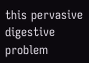this pervasive digestive problem